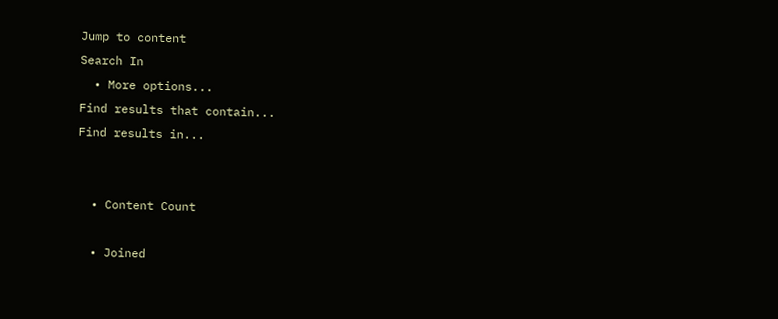Jump to content
Search In
  • More options...
Find results that contain...
Find results in...


  • Content Count

  • Joined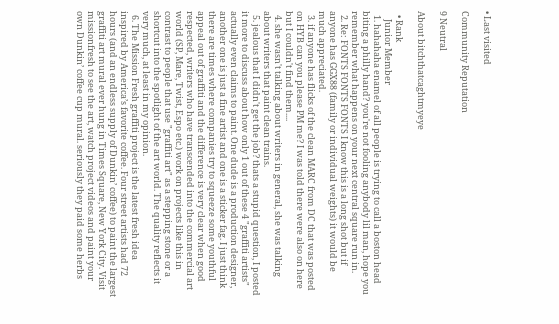• Last visited

Community Reputation

9 Neutral

About bitchthatcaghtmyeye

  • Rank
    Junior Member
  1. hahahaha enamel of all people is trying to call a boston head biting a philly hand? you're not fooling anybody lil man, hope you remember what happens on your next central square run in.
  2. Re: FONTS FONTS FONTS I know this is a long shot but if anyone has GGX88 (family or individual weights) it would be much appreciated.
  3. if anyone has flicks of the clean MARC from DC that was posted on HYB can you please PM me? I was told there were also on here but I couldn't find them....
  4. she wasn't talking about writers in general, she was talking about writers that paint clean trains.
  5. jealous that I didn't get the job? thats a stupid question, I posted it more to discuss about how only 1 out of these 4 "graffiti artists" actually even claims to paint. One dude is a production designer, another one is just a fine artist and one is a sticker fag. I just think there are times where companies try to squeeze some youthful appeal out of graffiti and the difference is very clear when good respected, writers who have transcended into the commercial art world (SP, Mare, Twist, Espo etc.) work on projects like this in contrast to people that use "graffiti art" as a stepping stone or a shortcut into the spotlight of the art world. The quality reflects it very much, at least in my opinion.
  6. The Mission Fresh graffiti project is the latest fresh idea inspired by America’s favorite coffee. Four street artists had 72 hours (and an endless supply of Dunkin’ coffee) to paint the largest graffiti art mural ever hung in Times Square, New York City. Visit missionfresh to see the art, watch project videos and paint your own Dunkin’ coffee cup mural. seriously they paid some herbs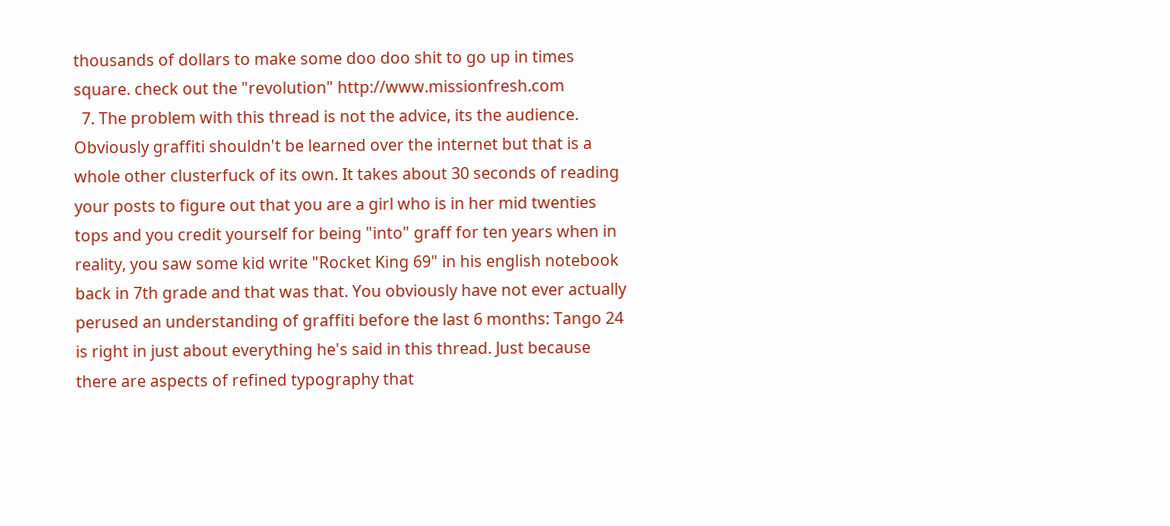thousands of dollars to make some doo doo shit to go up in times square. check out the "revolution" http://www.missionfresh.com
  7. The problem with this thread is not the advice, its the audience. Obviously graffiti shouldn't be learned over the internet but that is a whole other clusterfuck of its own. It takes about 30 seconds of reading your posts to figure out that you are a girl who is in her mid twenties tops and you credit yourself for being "into" graff for ten years when in reality, you saw some kid write "Rocket King 69" in his english notebook back in 7th grade and that was that. You obviously have not ever actually perused an understanding of graffiti before the last 6 months: Tango 24 is right in just about everything he's said in this thread. Just because there are aspects of refined typography that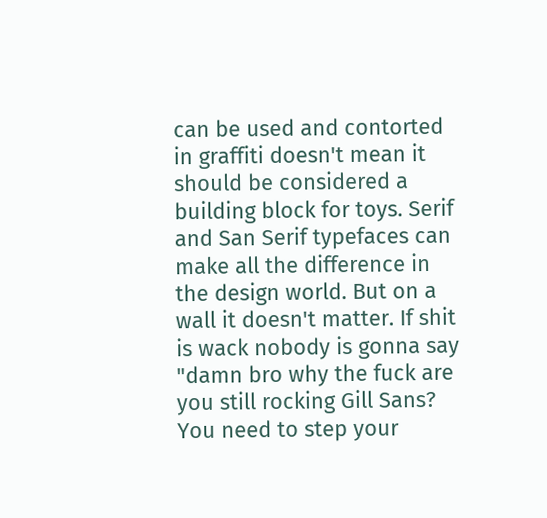can be used and contorted in graffiti doesn't mean it should be considered a building block for toys. Serif and San Serif typefaces can make all the difference in the design world. But on a wall it doesn't matter. If shit is wack nobody is gonna say "damn bro why the fuck are you still rocking Gill Sans? You need to step your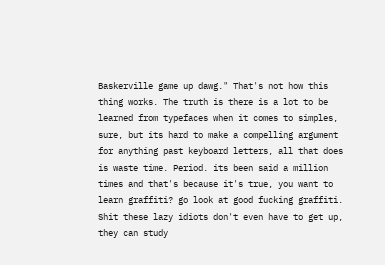Baskerville game up dawg." That's not how this thing works. The truth is there is a lot to be learned from typefaces when it comes to simples, sure, but its hard to make a compelling argument for anything past keyboard letters, all that does is waste time. Period. its been said a million times and that's because it's true, you want to learn graffiti? go look at good fucking graffiti. Shit these lazy idiots don't even have to get up, they can study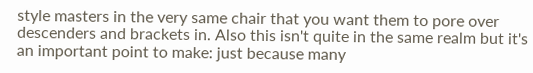style masters in the very same chair that you want them to pore over descenders and brackets in. Also this isn't quite in the same realm but it's an important point to make: just because many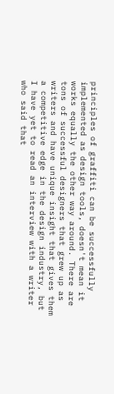principles of graffiti can be successfully implemented as design tools, doesn't mean it works equally the other way around. There are tons of successful designers that grew up as writers and have unique insight that gives them a competitive edge in the design industry, but I have yet to read an interview with a writer who said that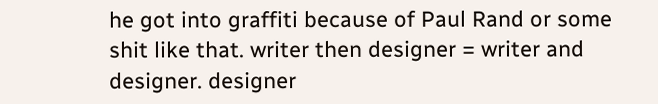he got into graffiti because of Paul Rand or some shit like that. writer then designer = writer and designer. designer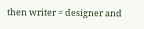then writer = designer and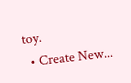toy.
  • Create New...